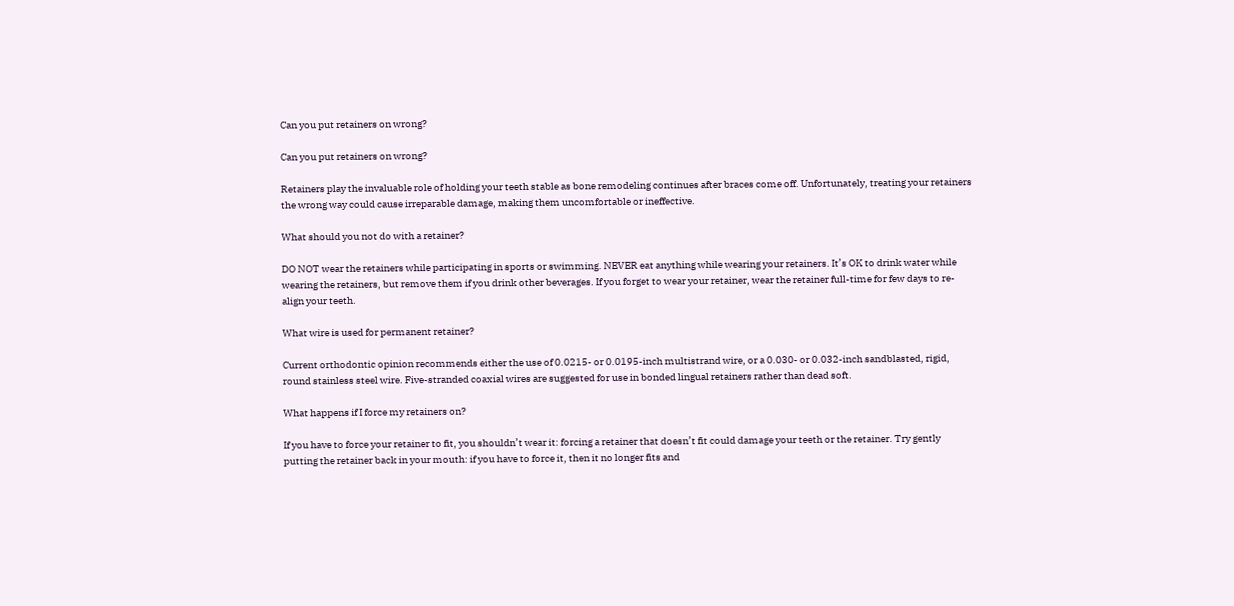Can you put retainers on wrong?

Can you put retainers on wrong?

Retainers play the invaluable role of holding your teeth stable as bone remodeling continues after braces come off. Unfortunately, treating your retainers the wrong way could cause irreparable damage, making them uncomfortable or ineffective.

What should you not do with a retainer?

DO NOT wear the retainers while participating in sports or swimming. NEVER eat anything while wearing your retainers. It’s OK to drink water while wearing the retainers, but remove them if you drink other beverages. If you forget to wear your retainer, wear the retainer full-time for few days to re-align your teeth.

What wire is used for permanent retainer?

Current orthodontic opinion recommends either the use of 0.0215- or 0.0195-inch multistrand wire, or a 0.030- or 0.032-inch sandblasted, rigid, round stainless steel wire. Five-stranded coaxial wires are suggested for use in bonded lingual retainers rather than dead soft.

What happens if I force my retainers on?

If you have to force your retainer to fit, you shouldn’t wear it: forcing a retainer that doesn’t fit could damage your teeth or the retainer. Try gently putting the retainer back in your mouth: if you have to force it, then it no longer fits and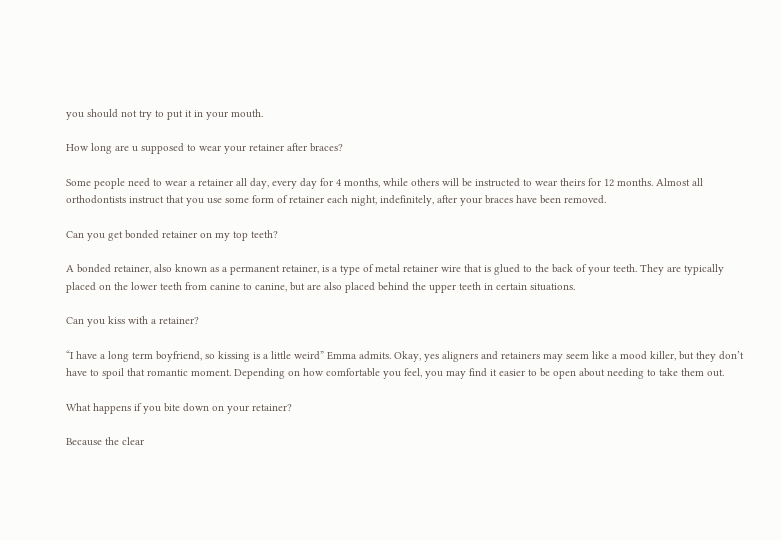you should not try to put it in your mouth.

How long are u supposed to wear your retainer after braces?

Some people need to wear a retainer all day, every day for 4 months, while others will be instructed to wear theirs for 12 months. Almost all orthodontists instruct that you use some form of retainer each night, indefinitely, after your braces have been removed.

Can you get bonded retainer on my top teeth?

A bonded retainer, also known as a permanent retainer, is a type of metal retainer wire that is glued to the back of your teeth. They are typically placed on the lower teeth from canine to canine, but are also placed behind the upper teeth in certain situations.

Can you kiss with a retainer?

“I have a long term boyfriend, so kissing is a little weird” Emma admits. Okay, yes aligners and retainers may seem like a mood killer, but they don’t have to spoil that romantic moment. Depending on how comfortable you feel, you may find it easier to be open about needing to take them out.

What happens if you bite down on your retainer?

Because the clear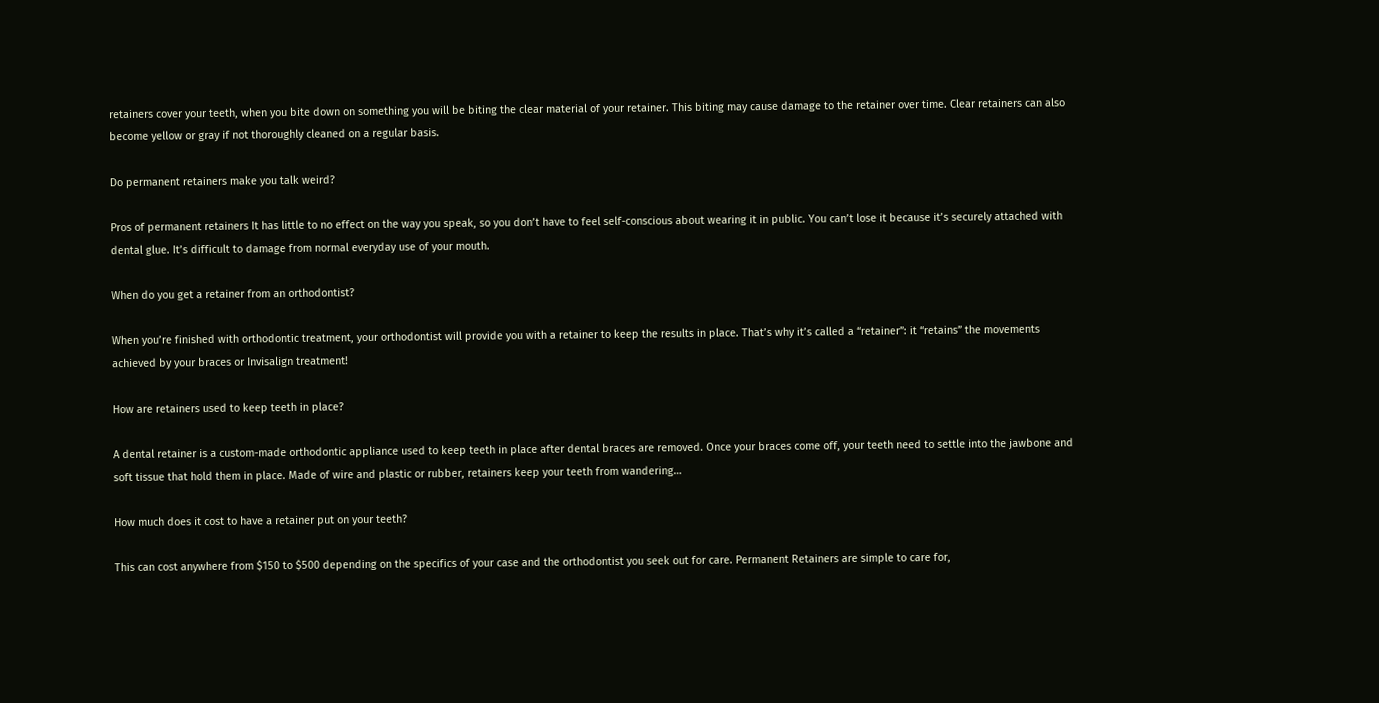retainers cover your teeth, when you bite down on something you will be biting the clear material of your retainer. This biting may cause damage to the retainer over time. Clear retainers can also become yellow or gray if not thoroughly cleaned on a regular basis.

Do permanent retainers make you talk weird?

Pros of permanent retainers It has little to no effect on the way you speak, so you don’t have to feel self-conscious about wearing it in public. You can’t lose it because it’s securely attached with dental glue. It’s difficult to damage from normal everyday use of your mouth.

When do you get a retainer from an orthodontist?

When you’re finished with orthodontic treatment, your orthodontist will provide you with a retainer to keep the results in place. That’s why it’s called a “retainer”: it “retains” the movements achieved by your braces or Invisalign treatment!

How are retainers used to keep teeth in place?

A dental retainer is a custom-made orthodontic appliance used to keep teeth in place after dental braces are removed. Once your braces come off, your teeth need to settle into the jawbone and soft tissue that hold them in place. Made of wire and plastic or rubber, retainers keep your teeth from wandering…

How much does it cost to have a retainer put on your teeth?

This can cost anywhere from $150 to $500 depending on the specifics of your case and the orthodontist you seek out for care. Permanent Retainers are simple to care for,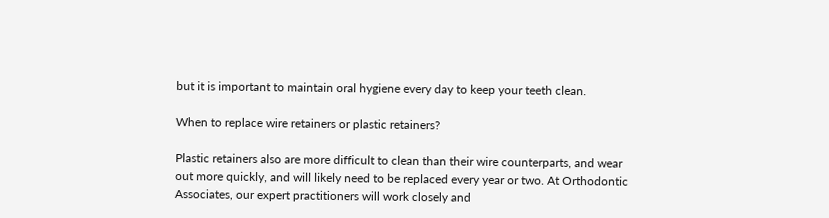but it is important to maintain oral hygiene every day to keep your teeth clean.

When to replace wire retainers or plastic retainers?

Plastic retainers also are more difficult to clean than their wire counterparts, and wear out more quickly, and will likely need to be replaced every year or two. At Orthodontic Associates, our expert practitioners will work closely and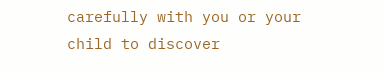carefully with you or your child to discover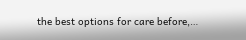the best options for care before,…